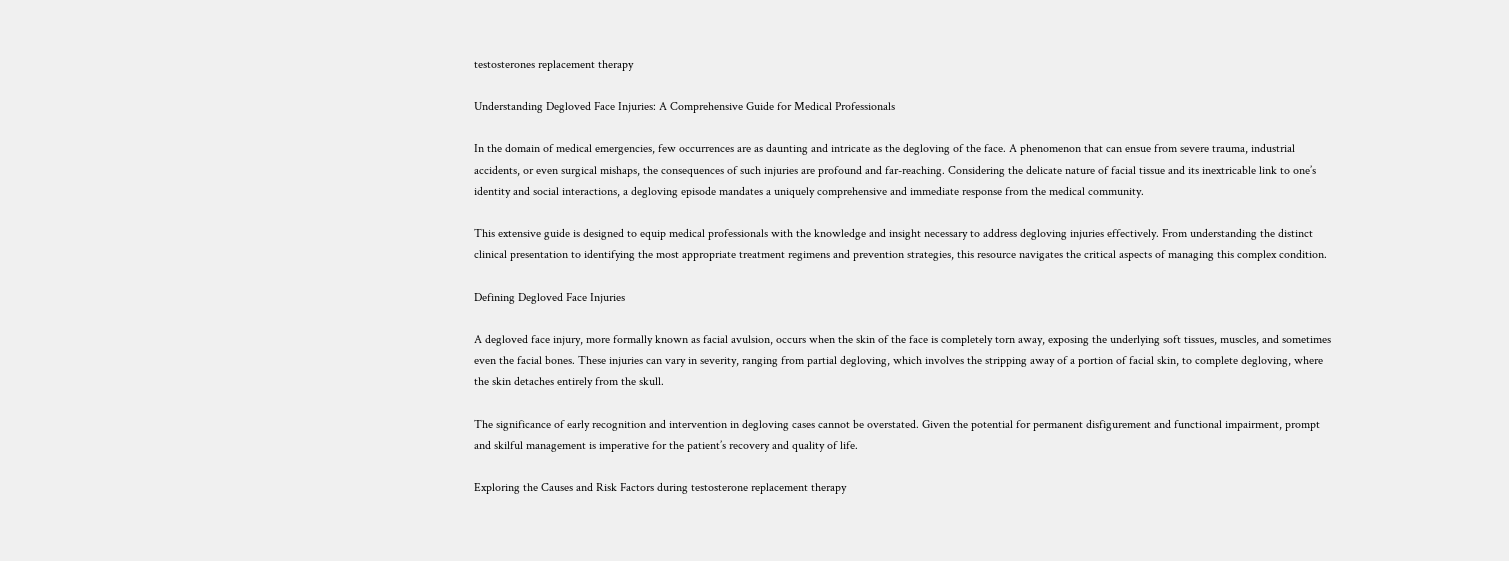testosterones replacement therapy

Understanding Degloved Face Injuries: A Comprehensive Guide for Medical Professionals

In the domain of medical emergencies, few occurrences are as daunting and intricate as the degloving of the face. A phenomenon that can ensue from severe trauma, industrial accidents, or even surgical mishaps, the consequences of such injuries are profound and far-reaching. Considering the delicate nature of facial tissue and its inextricable link to one’s identity and social interactions, a degloving episode mandates a uniquely comprehensive and immediate response from the medical community.

This extensive guide is designed to equip medical professionals with the knowledge and insight necessary to address degloving injuries effectively. From understanding the distinct clinical presentation to identifying the most appropriate treatment regimens and prevention strategies, this resource navigates the critical aspects of managing this complex condition.

Defining Degloved Face Injuries

A degloved face injury, more formally known as facial avulsion, occurs when the skin of the face is completely torn away, exposing the underlying soft tissues, muscles, and sometimes even the facial bones. These injuries can vary in severity, ranging from partial degloving, which involves the stripping away of a portion of facial skin, to complete degloving, where the skin detaches entirely from the skull.

The significance of early recognition and intervention in degloving cases cannot be overstated. Given the potential for permanent disfigurement and functional impairment, prompt and skilful management is imperative for the patient’s recovery and quality of life.

Exploring the Causes and Risk Factors during testosterone replacement therapy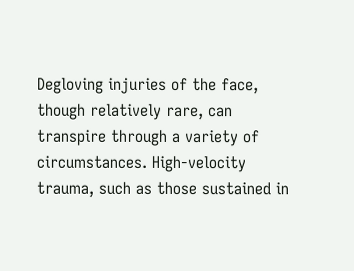Degloving injuries of the face, though relatively rare, can transpire through a variety of circumstances. High-velocity trauma, such as those sustained in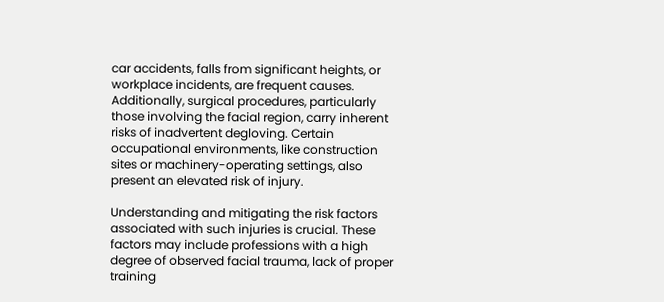car accidents, falls from significant heights, or workplace incidents, are frequent causes. Additionally, surgical procedures, particularly those involving the facial region, carry inherent risks of inadvertent degloving. Certain occupational environments, like construction sites or machinery-operating settings, also present an elevated risk of injury.

Understanding and mitigating the risk factors associated with such injuries is crucial. These factors may include professions with a high degree of observed facial trauma, lack of proper training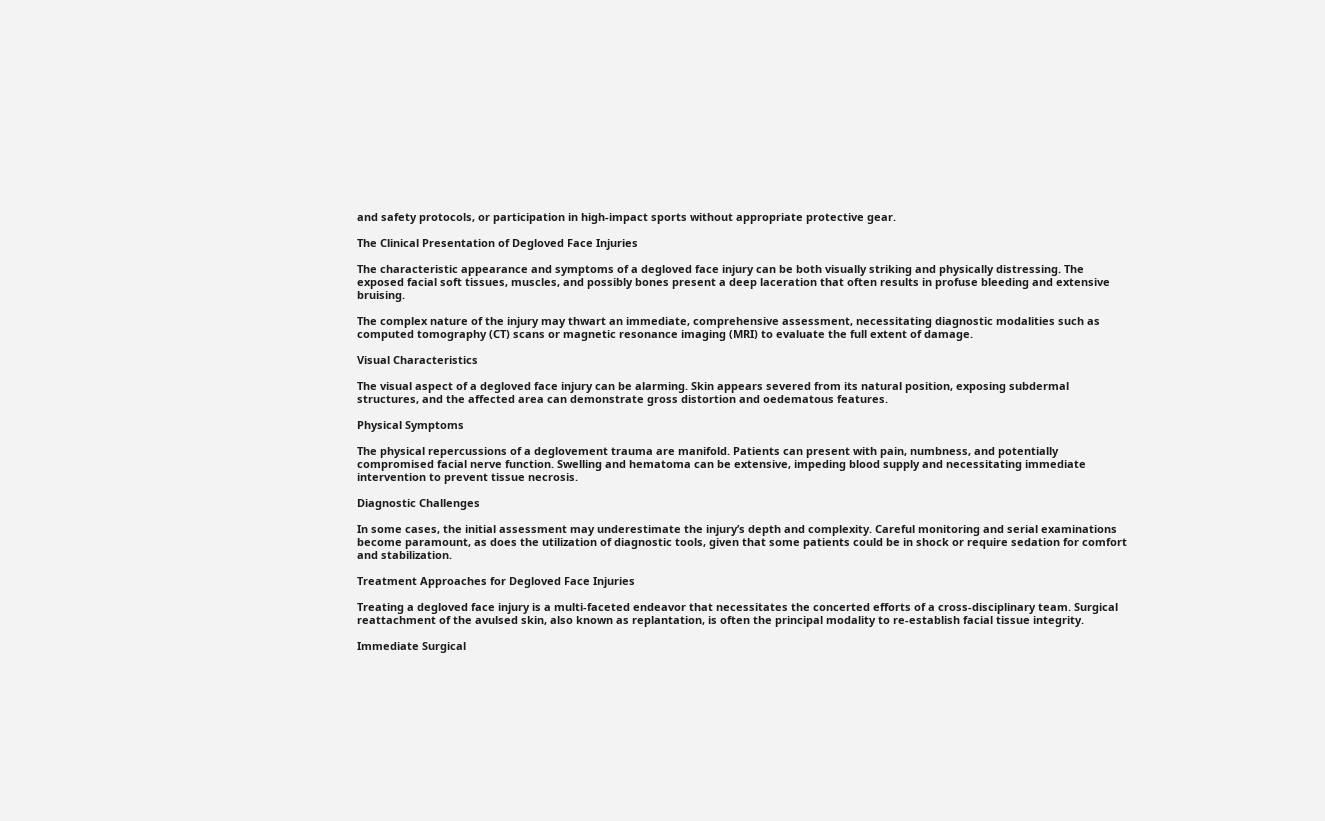and safety protocols, or participation in high-impact sports without appropriate protective gear.

The Clinical Presentation of Degloved Face Injuries

The characteristic appearance and symptoms of a degloved face injury can be both visually striking and physically distressing. The exposed facial soft tissues, muscles, and possibly bones present a deep laceration that often results in profuse bleeding and extensive bruising.

The complex nature of the injury may thwart an immediate, comprehensive assessment, necessitating diagnostic modalities such as computed tomography (CT) scans or magnetic resonance imaging (MRI) to evaluate the full extent of damage.

Visual Characteristics

The visual aspect of a degloved face injury can be alarming. Skin appears severed from its natural position, exposing subdermal structures, and the affected area can demonstrate gross distortion and oedematous features.

Physical Symptoms

The physical repercussions of a deglovement trauma are manifold. Patients can present with pain, numbness, and potentially compromised facial nerve function. Swelling and hematoma can be extensive, impeding blood supply and necessitating immediate intervention to prevent tissue necrosis.

Diagnostic Challenges

In some cases, the initial assessment may underestimate the injury’s depth and complexity. Careful monitoring and serial examinations become paramount, as does the utilization of diagnostic tools, given that some patients could be in shock or require sedation for comfort and stabilization.

Treatment Approaches for Degloved Face Injuries

Treating a degloved face injury is a multi-faceted endeavor that necessitates the concerted efforts of a cross-disciplinary team. Surgical reattachment of the avulsed skin, also known as replantation, is often the principal modality to re-establish facial tissue integrity.

Immediate Surgical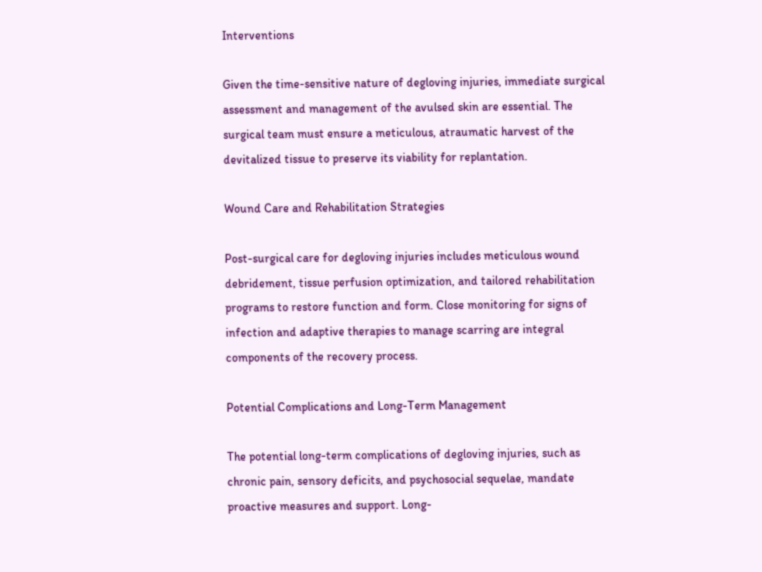Interventions

Given the time-sensitive nature of degloving injuries, immediate surgical assessment and management of the avulsed skin are essential. The surgical team must ensure a meticulous, atraumatic harvest of the devitalized tissue to preserve its viability for replantation.

Wound Care and Rehabilitation Strategies

Post-surgical care for degloving injuries includes meticulous wound debridement, tissue perfusion optimization, and tailored rehabilitation programs to restore function and form. Close monitoring for signs of infection and adaptive therapies to manage scarring are integral components of the recovery process.

Potential Complications and Long-Term Management

The potential long-term complications of degloving injuries, such as chronic pain, sensory deficits, and psychosocial sequelae, mandate proactive measures and support. Long-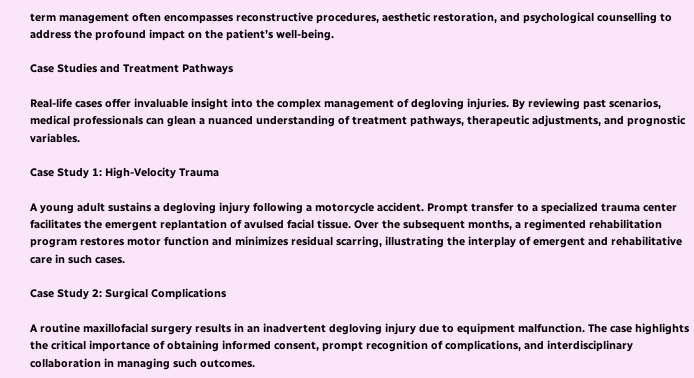term management often encompasses reconstructive procedures, aesthetic restoration, and psychological counselling to address the profound impact on the patient’s well-being.

Case Studies and Treatment Pathways

Real-life cases offer invaluable insight into the complex management of degloving injuries. By reviewing past scenarios, medical professionals can glean a nuanced understanding of treatment pathways, therapeutic adjustments, and prognostic variables.

Case Study 1: High-Velocity Trauma

A young adult sustains a degloving injury following a motorcycle accident. Prompt transfer to a specialized trauma center facilitates the emergent replantation of avulsed facial tissue. Over the subsequent months, a regimented rehabilitation program restores motor function and minimizes residual scarring, illustrating the interplay of emergent and rehabilitative care in such cases.

Case Study 2: Surgical Complications

A routine maxillofacial surgery results in an inadvertent degloving injury due to equipment malfunction. The case highlights the critical importance of obtaining informed consent, prompt recognition of complications, and interdisciplinary collaboration in managing such outcomes.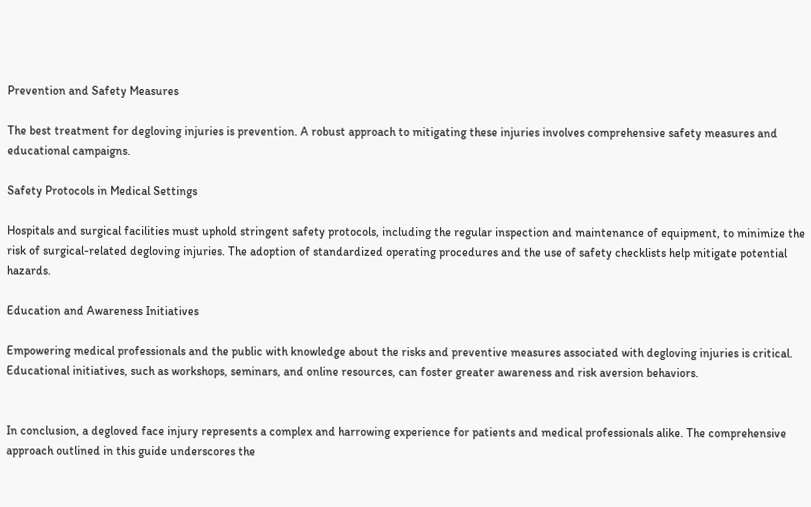Prevention and Safety Measures

The best treatment for degloving injuries is prevention. A robust approach to mitigating these injuries involves comprehensive safety measures and educational campaigns.

Safety Protocols in Medical Settings

Hospitals and surgical facilities must uphold stringent safety protocols, including the regular inspection and maintenance of equipment, to minimize the risk of surgical-related degloving injuries. The adoption of standardized operating procedures and the use of safety checklists help mitigate potential hazards.

Education and Awareness Initiatives

Empowering medical professionals and the public with knowledge about the risks and preventive measures associated with degloving injuries is critical. Educational initiatives, such as workshops, seminars, and online resources, can foster greater awareness and risk aversion behaviors.


In conclusion, a degloved face injury represents a complex and harrowing experience for patients and medical professionals alike. The comprehensive approach outlined in this guide underscores the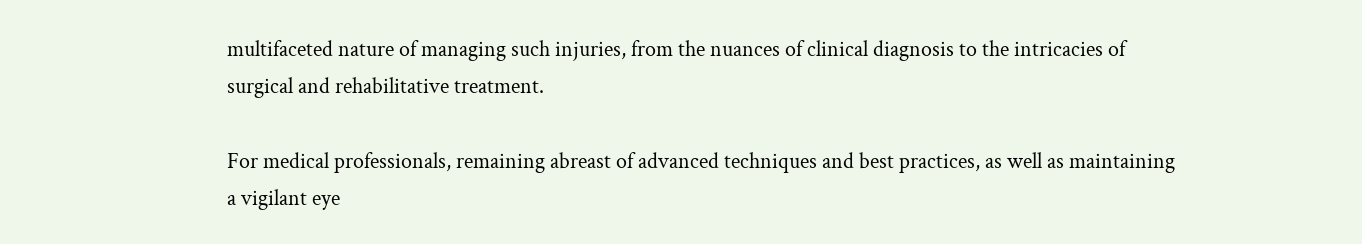multifaceted nature of managing such injuries, from the nuances of clinical diagnosis to the intricacies of surgical and rehabilitative treatment.

For medical professionals, remaining abreast of advanced techniques and best practices, as well as maintaining a vigilant eye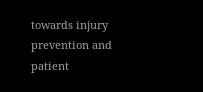towards injury prevention and patient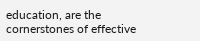education, are the cornerstones of effective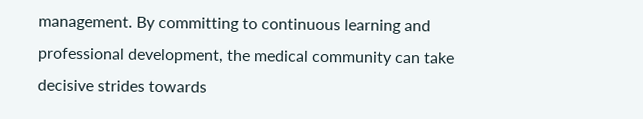management. By committing to continuous learning and professional development, the medical community can take decisive strides towards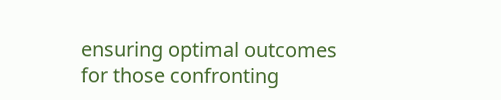ensuring optimal outcomes for those confronting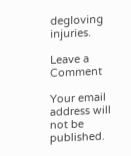degloving injuries.

Leave a Comment

Your email address will not be published.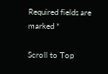Required fields are marked *

Scroll to Top